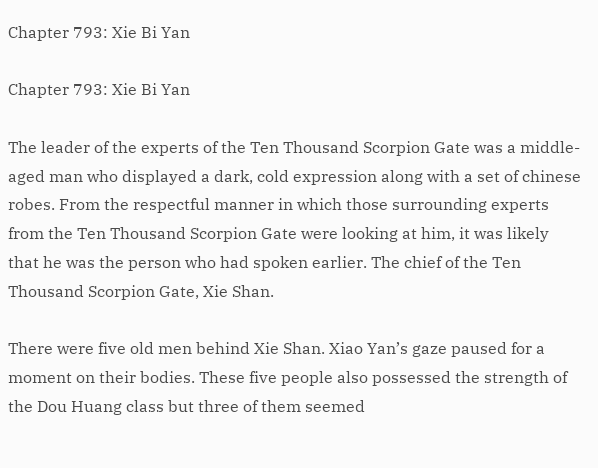Chapter 793: Xie Bi Yan

Chapter 793: Xie Bi Yan

The leader of the experts of the Ten Thousand Scorpion Gate was a middle-aged man who displayed a dark, cold expression along with a set of chinese robes. From the respectful manner in which those surrounding experts from the Ten Thousand Scorpion Gate were looking at him, it was likely that he was the person who had spoken earlier. The chief of the Ten Thousand Scorpion Gate, Xie Shan.

There were five old men behind Xie Shan. Xiao Yan’s gaze paused for a moment on their bodies. These five people also possessed the strength of the Dou Huang class but three of them seemed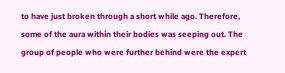to have just broken through a short while ago. Therefore, some of the aura within their bodies was seeping out. The group of people who were further behind were the expert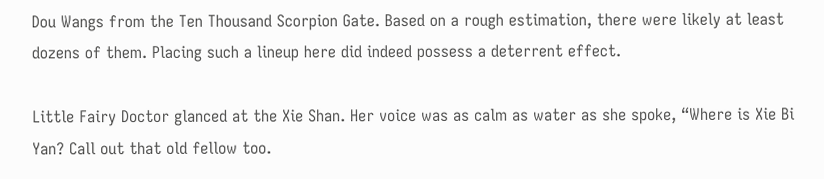Dou Wangs from the Ten Thousand Scorpion Gate. Based on a rough estimation, there were likely at least dozens of them. Placing such a lineup here did indeed possess a deterrent effect.

Little Fairy Doctor glanced at the Xie Shan. Her voice was as calm as water as she spoke, “Where is Xie Bi Yan? Call out that old fellow too.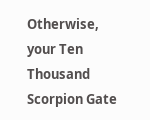Otherwise, your Ten Thousand Scorpion Gate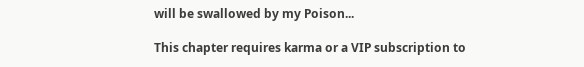will be swallowed by my Poison...

This chapter requires karma or a VIP subscription to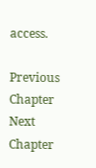access.

Previous Chapter Next Chapter